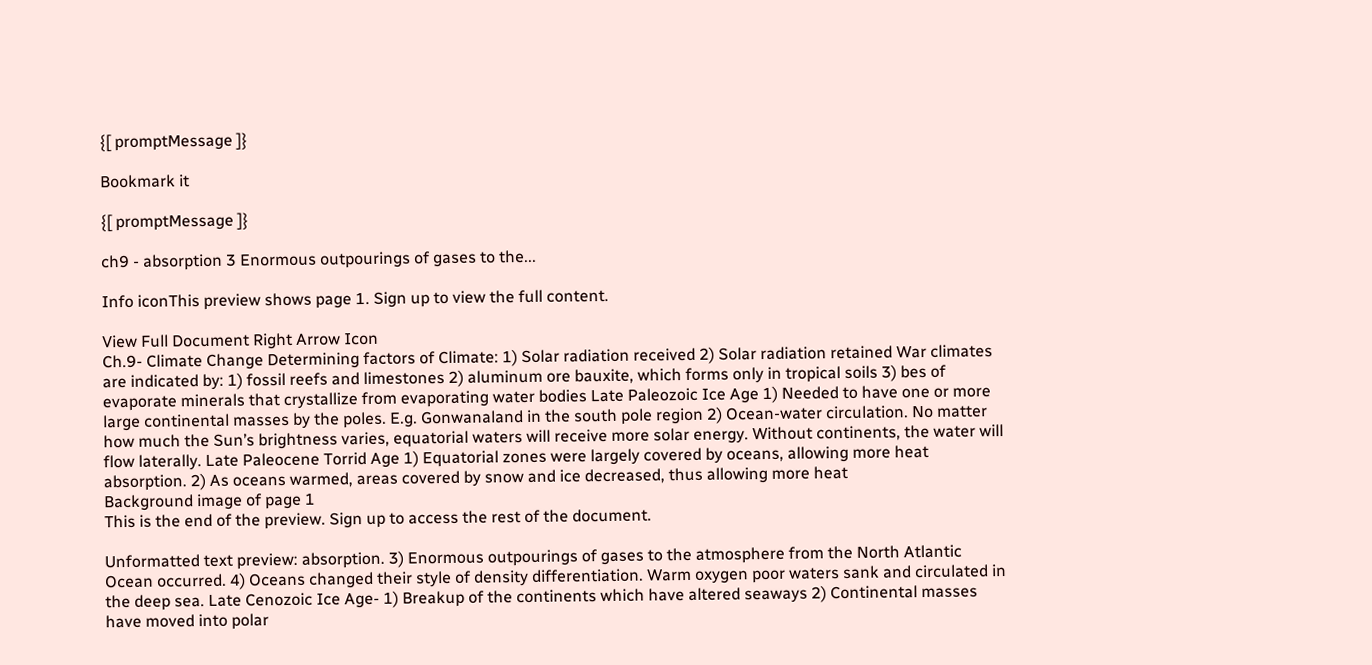{[ promptMessage ]}

Bookmark it

{[ promptMessage ]}

ch9 - absorption 3 Enormous outpourings of gases to the...

Info iconThis preview shows page 1. Sign up to view the full content.

View Full Document Right Arrow Icon
Ch.9- Climate Change Determining factors of Climate: 1) Solar radiation received 2) Solar radiation retained War climates are indicated by: 1) fossil reefs and limestones 2) aluminum ore bauxite, which forms only in tropical soils 3) bes of evaporate minerals that crystallize from evaporating water bodies Late Paleozoic Ice Age 1) Needed to have one or more large continental masses by the poles. E.g. Gonwanaland in the south pole region 2) Ocean-water circulation. No matter how much the Sun’s brightness varies, equatorial waters will receive more solar energy. Without continents, the water will flow laterally. Late Paleocene Torrid Age 1) Equatorial zones were largely covered by oceans, allowing more heat absorption. 2) As oceans warmed, areas covered by snow and ice decreased, thus allowing more heat
Background image of page 1
This is the end of the preview. Sign up to access the rest of the document.

Unformatted text preview: absorption. 3) Enormous outpourings of gases to the atmosphere from the North Atlantic Ocean occurred. 4) Oceans changed their style of density differentiation. Warm oxygen poor waters sank and circulated in the deep sea. Late Cenozoic Ice Age- 1) Breakup of the continents which have altered seaways 2) Continental masses have moved into polar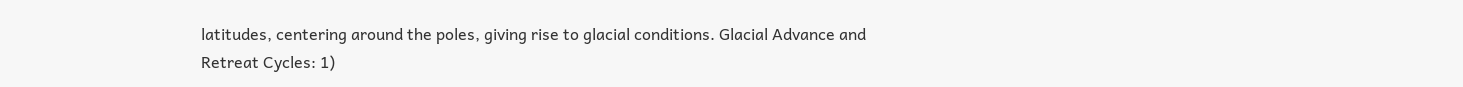latitudes, centering around the poles, giving rise to glacial conditions. Glacial Advance and Retreat Cycles: 1)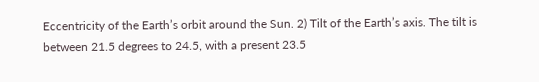Eccentricity of the Earth’s orbit around the Sun. 2) Tilt of the Earth’s axis. The tilt is between 21.5 degrees to 24.5, with a present 23.5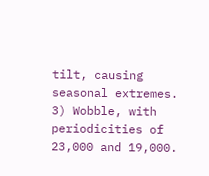tilt, causing seasonal extremes. 3) Wobble, with periodicities of 23,000 and 19,000.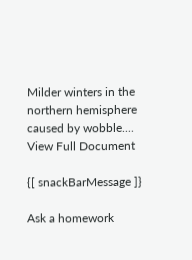Milder winters in the northern hemisphere caused by wobble....
View Full Document

{[ snackBarMessage ]}

Ask a homework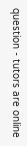question - tutors are online